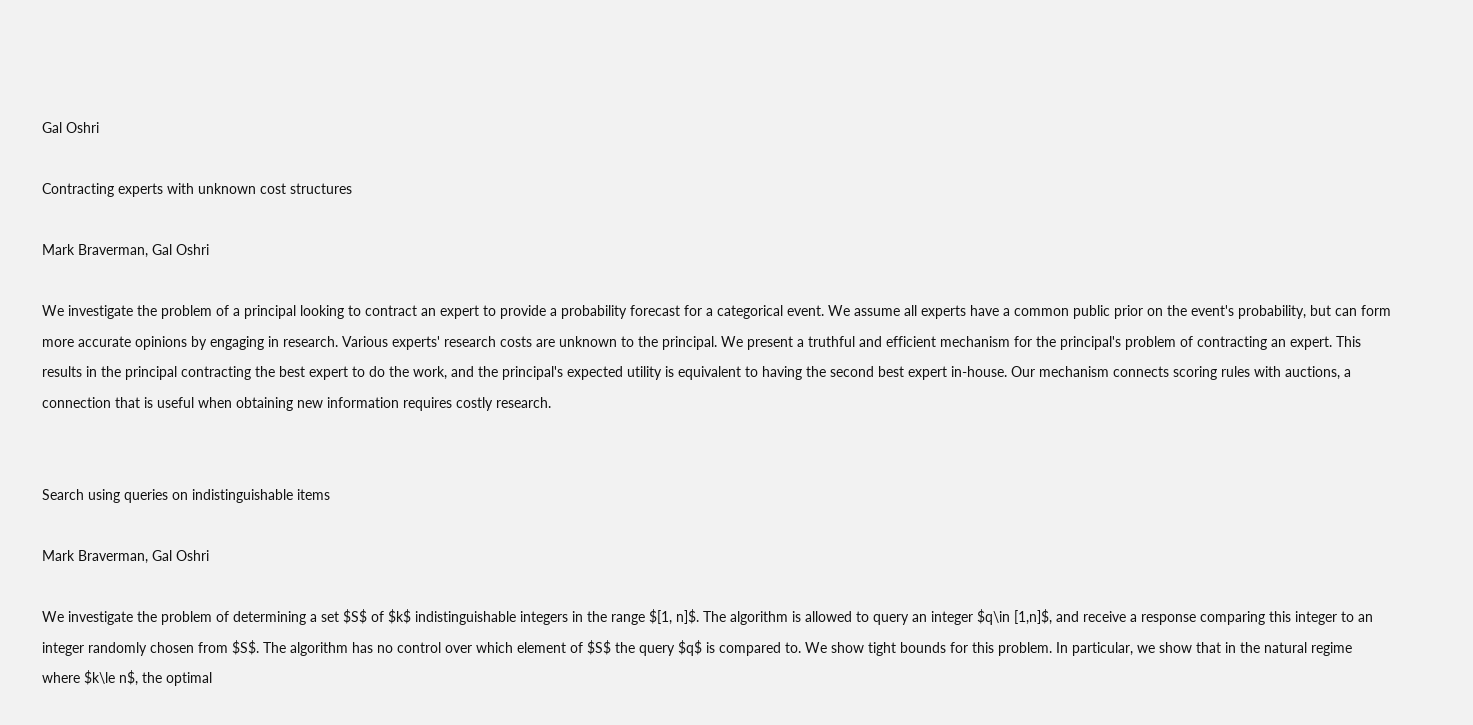Gal Oshri

Contracting experts with unknown cost structures

Mark Braverman, Gal Oshri

We investigate the problem of a principal looking to contract an expert to provide a probability forecast for a categorical event. We assume all experts have a common public prior on the event's probability, but can form more accurate opinions by engaging in research. Various experts' research costs are unknown to the principal. We present a truthful and efficient mechanism for the principal's problem of contracting an expert. This results in the principal contracting the best expert to do the work, and the principal's expected utility is equivalent to having the second best expert in-house. Our mechanism connects scoring rules with auctions, a connection that is useful when obtaining new information requires costly research.


Search using queries on indistinguishable items

Mark Braverman, Gal Oshri

We investigate the problem of determining a set $S$ of $k$ indistinguishable integers in the range $[1, n]$. The algorithm is allowed to query an integer $q\in [1,n]$, and receive a response comparing this integer to an integer randomly chosen from $S$. The algorithm has no control over which element of $S$ the query $q$ is compared to. We show tight bounds for this problem. In particular, we show that in the natural regime where $k\le n$, the optimal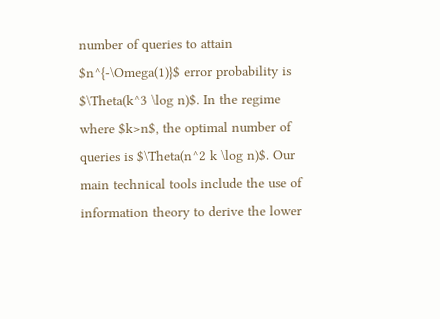number of queries to attain $n^{-\Omega(1)}$ error probability is $\Theta(k^3 \log n)$. In the regime where $k>n$, the optimal number of queries is $\Theta(n^2 k \log n)$. Our main technical tools include the use of information theory to derive the lower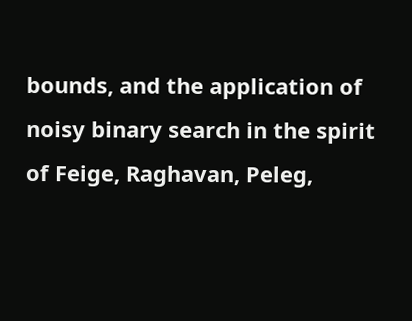bounds, and the application of noisy binary search in the spirit of Feige, Raghavan, Peleg,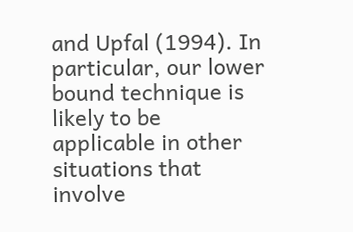and Upfal (1994). In particular, our lower bound technique is likely to be applicable in other situations that involve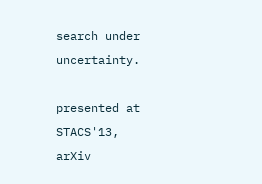search under uncertainty.

presented at STACS'13, arXiv